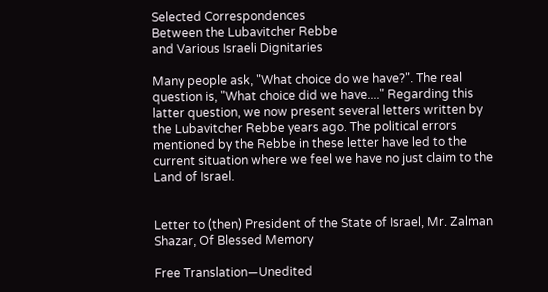Selected Correspondences
Between the Lubavitcher Rebbe
and Various Israeli Dignitaries

Many people ask, "What choice do we have?". The real question is, "What choice did we have...." Regarding this latter question, we now present several letters written by the Lubavitcher Rebbe years ago. The political errors mentioned by the Rebbe in these letter have led to the current situation where we feel we have no just claim to the Land of Israel.


Letter to (then) President of the State of Israel, Mr. Zalman Shazar, Of Blessed Memory

Free Translation—Unedited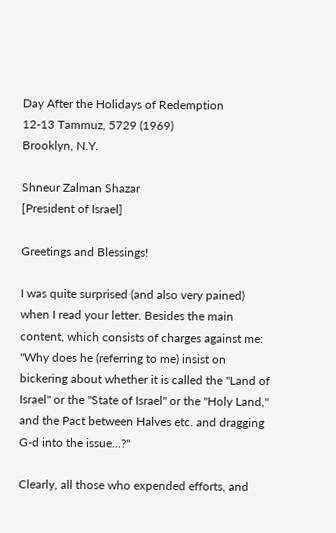Day After the Holidays of Redemption
12-13 Tammuz, 5729 (1969)
Brooklyn, N.Y.

Shneur Zalman Shazar
[President of Israel]

Greetings and Blessings!

I was quite surprised (and also very pained) when I read your letter. Besides the main content, which consists of charges against me: "Why does he (referring to me) insist on bickering about whether it is called the "Land of Israel" or the "State of Israel" or the "Holy Land," and the Pact between Halves etc. and dragging G-d into the issue...?"

Clearly, all those who expended efforts, and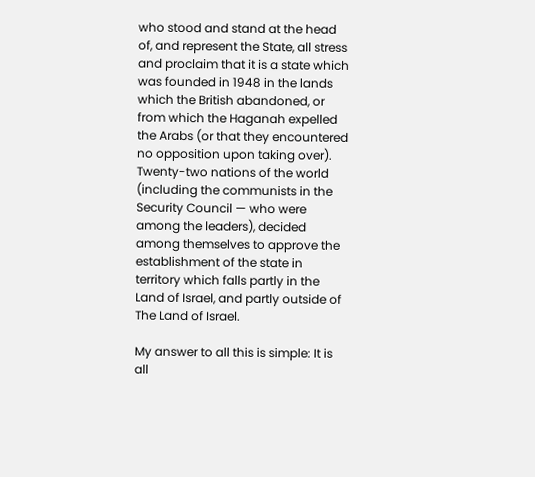who stood and stand at the head of, and represent the State, all stress and proclaim that it is a state which was founded in 1948 in the lands which the British abandoned, or from which the Haganah expelled the Arabs (or that they encountered no opposition upon taking over). Twenty-two nations of the world (including the communists in the Security Council — who were among the leaders), decided among themselves to approve the establishment of the state in territory which falls partly in the Land of Israel, and partly outside of The Land of Israel.

My answer to all this is simple: It is all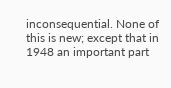inconsequential. None of this is new; except that in 1948 an important part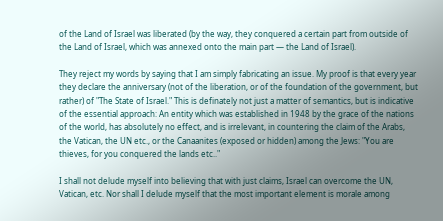of the Land of Israel was liberated (by the way, they conquered a certain part from outside of the Land of Israel, which was annexed onto the main part — the Land of Israel).

They reject my words by saying that I am simply fabricating an issue. My proof is that every year they declare the anniversary (not of the liberation, or of the foundation of the government, but rather) of "The State of Israel." This is definately not just a matter of semantics, but is indicative of the essential approach: An entity which was established in 1948 by the grace of the nations of the world, has absolutely no effect, and is irrelevant, in countering the claim of the Arabs, the Vatican, the UN etc., or the Canaanites (exposed or hidden) among the Jews: "You are thieves, for you conquered the lands etc.."

I shall not delude myself into believing that with just claims, Israel can overcome the UN, Vatican, etc. Nor shall I delude myself that the most important element is morale among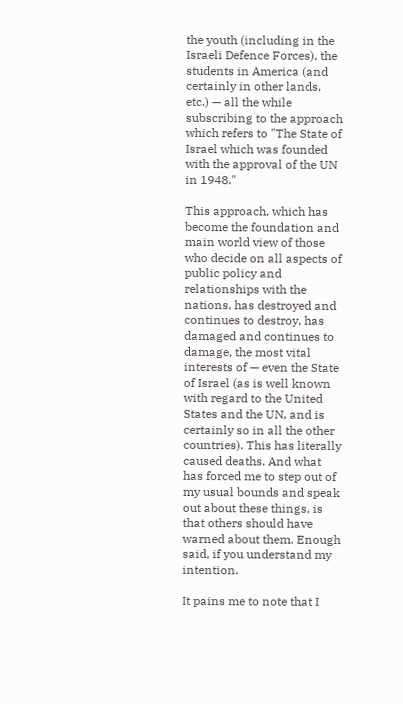the youth (including in the Israeli Defence Forces), the students in America (and certainly in other lands, etc.) — all the while subscribing to the approach which refers to "The State of Israel which was founded with the approval of the UN in 1948."

This approach, which has become the foundation and main world view of those who decide on all aspects of public policy and relationships with the nations, has destroyed and continues to destroy, has damaged and continues to damage, the most vital interests of — even the State of Israel (as is well known with regard to the United States and the UN, and is certainly so in all the other countries). This has literally caused deaths. And what has forced me to step out of my usual bounds and speak out about these things, is that others should have warned about them. Enough said, if you understand my intention.

It pains me to note that I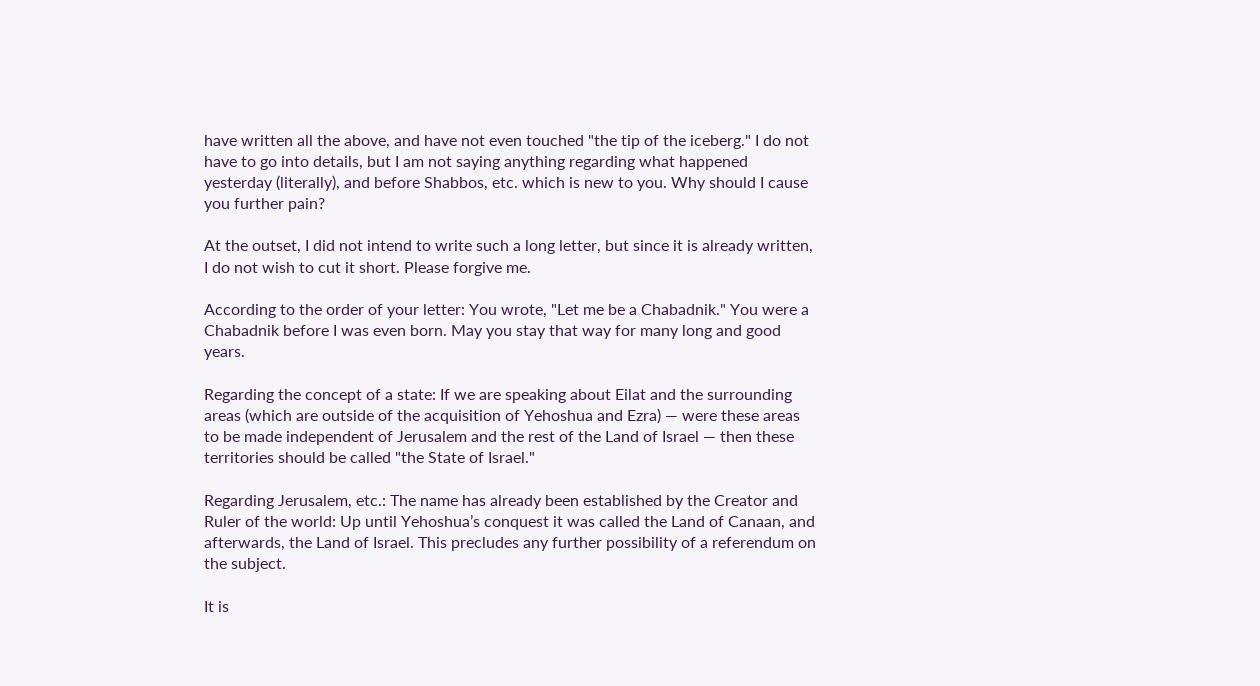have written all the above, and have not even touched "the tip of the iceberg." I do not have to go into details, but I am not saying anything regarding what happened yesterday (literally), and before Shabbos, etc. which is new to you. Why should I cause you further pain?

At the outset, I did not intend to write such a long letter, but since it is already written, I do not wish to cut it short. Please forgive me.

According to the order of your letter: You wrote, "Let me be a Chabadnik." You were a Chabadnik before I was even born. May you stay that way for many long and good years.

Regarding the concept of a state: If we are speaking about Eilat and the surrounding areas (which are outside of the acquisition of Yehoshua and Ezra) — were these areas to be made independent of Jerusalem and the rest of the Land of Israel — then these territories should be called "the State of Israel."

Regarding Jerusalem, etc.: The name has already been established by the Creator and Ruler of the world: Up until Yehoshua’s conquest it was called the Land of Canaan, and afterwards, the Land of Israel. This precludes any further possibility of a referendum on the subject.

It is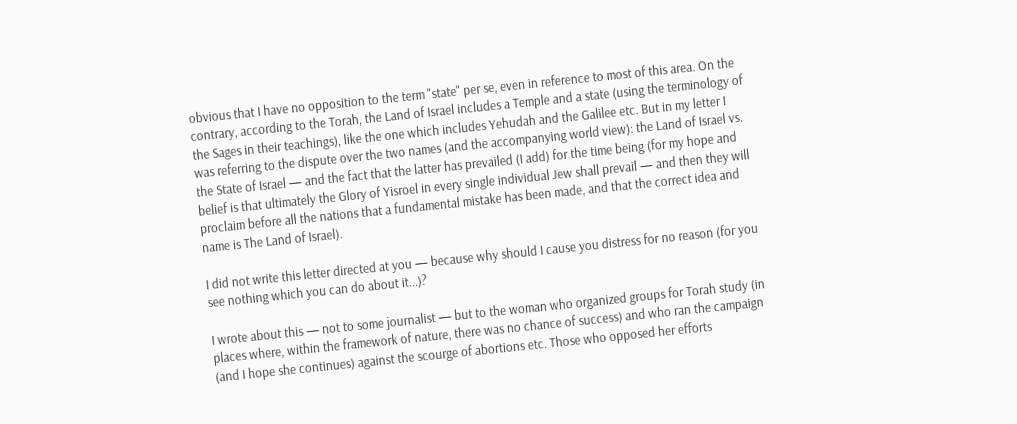obvious that I have no opposition to the term "state" per se, even in reference to most of this area. On the contrary, according to the Torah, the Land of Israel includes a Temple and a state (using the terminology of the Sages in their teachings), like the one which includes Yehudah and the Galilee etc. But in my letter I was referring to the dispute over the two names (and the accompanying world view): the Land of Israel vs. the State of Israel — and the fact that the latter has prevailed (I add) for the time being (for my hope and belief is that ultimately the Glory of Yisroel in every single individual Jew shall prevail — and then they will proclaim before all the nations that a fundamental mistake has been made, and that the correct idea and name is The Land of Israel).

I did not write this letter directed at you — because why should I cause you distress for no reason (for you see nothing which you can do about it...)?

I wrote about this — not to some journalist — but to the woman who organized groups for Torah study (in places where, within the framework of nature, there was no chance of success) and who ran the campaign (and I hope she continues) against the scourge of abortions etc. Those who opposed her efforts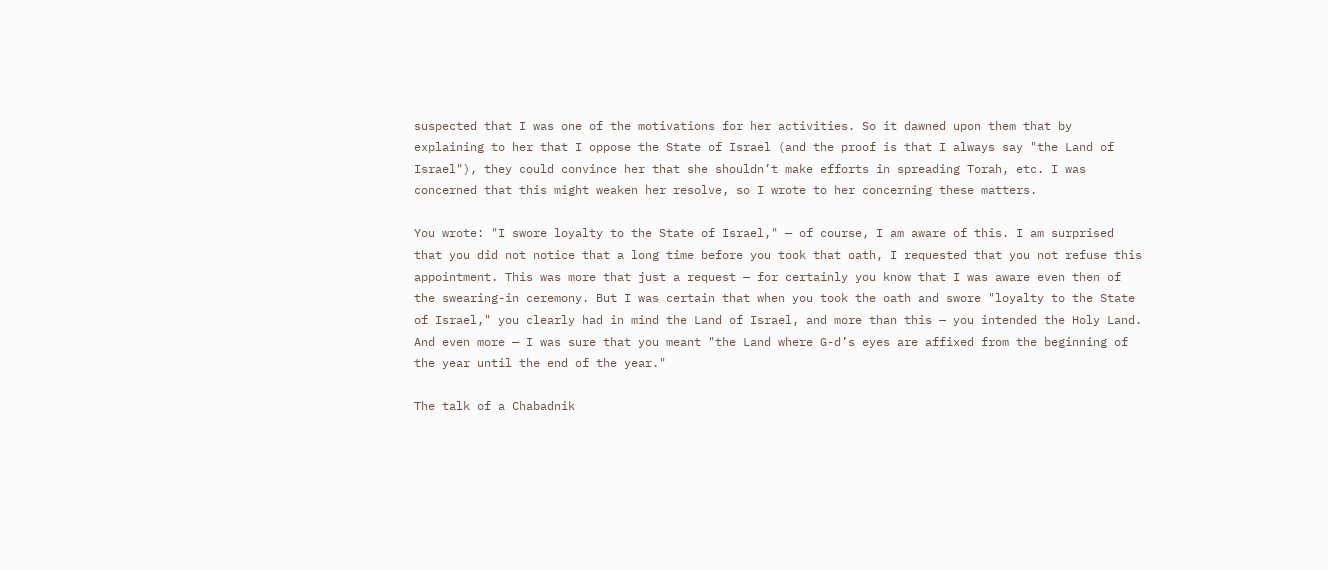suspected that I was one of the motivations for her activities. So it dawned upon them that by explaining to her that I oppose the State of Israel (and the proof is that I always say "the Land of Israel"), they could convince her that she shouldn’t make efforts in spreading Torah, etc. I was concerned that this might weaken her resolve, so I wrote to her concerning these matters.

You wrote: "I swore loyalty to the State of Israel," — of course, I am aware of this. I am surprised that you did not notice that a long time before you took that oath, I requested that you not refuse this appointment. This was more that just a request — for certainly you know that I was aware even then of the swearing-in ceremony. But I was certain that when you took the oath and swore "loyalty to the State of Israel," you clearly had in mind the Land of Israel, and more than this — you intended the Holy Land. And even more — I was sure that you meant "the Land where G-d’s eyes are affixed from the beginning of the year until the end of the year."

The talk of a Chabadnik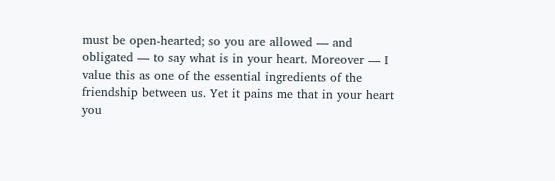must be open-hearted; so you are allowed — and obligated — to say what is in your heart. Moreover — I value this as one of the essential ingredients of the friendship between us. Yet it pains me that in your heart you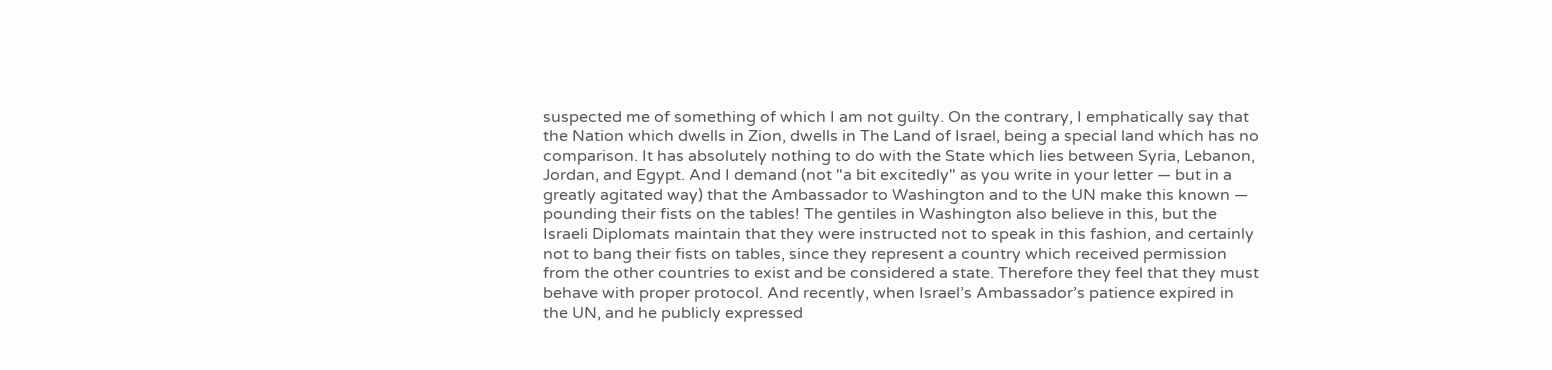suspected me of something of which I am not guilty. On the contrary, I emphatically say that the Nation which dwells in Zion, dwells in The Land of Israel, being a special land which has no comparison. It has absolutely nothing to do with the State which lies between Syria, Lebanon, Jordan, and Egypt. And I demand (not "a bit excitedly" as you write in your letter — but in a greatly agitated way) that the Ambassador to Washington and to the UN make this known — pounding their fists on the tables! The gentiles in Washington also believe in this, but the Israeli Diplomats maintain that they were instructed not to speak in this fashion, and certainly not to bang their fists on tables, since they represent a country which received permission from the other countries to exist and be considered a state. Therefore they feel that they must behave with proper protocol. And recently, when Israel’s Ambassador’s patience expired in the UN, and he publicly expressed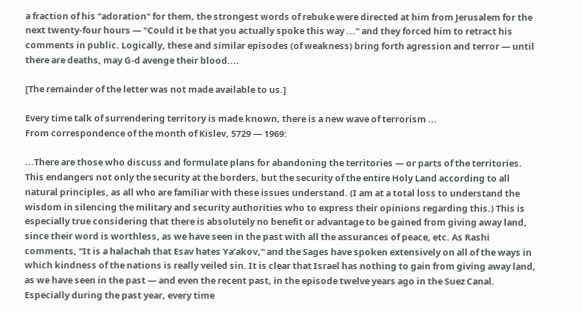a fraction of his "adoration" for them, the strongest words of rebuke were directed at him from Jerusalem for the next twenty-four hours — "Could it be that you actually spoke this way ..." and they forced him to retract his comments in public. Logically, these and similar episodes (of weakness) bring forth agression and terror — until there are deaths, may G-d avenge their blood....

[The remainder of the letter was not made available to us.]

Every time talk of surrendering territory is made known, there is a new wave of terrorism ...
From correspondence of the month of Kislev, 5729 — 1969:

...There are those who discuss and formulate plans for abandoning the territories — or parts of the territories. This endangers not only the security at the borders, but the security of the entire Holy Land according to all natural principles, as all who are familiar with these issues understand. (I am at a total loss to understand the wisdom in silencing the military and security authorities who to express their opinions regarding this.) This is especially true considering that there is absolutely no benefit or advantage to be gained from giving away land, since their word is worthless, as we have seen in the past with all the assurances of peace, etc. As Rashi comments, "It is a halachah that Esav hates Ya’akov," and the Sages have spoken extensively on all of the ways in which kindness of the nations is really veiled sin. It is clear that Israel has nothing to gain from giving away land, as we have seen in the past — and even the recent past, in the episode twelve years ago in the Suez Canal. Especially during the past year, every time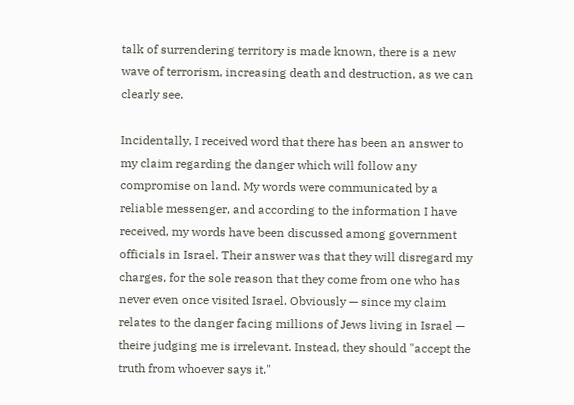talk of surrendering territory is made known, there is a new wave of terrorism, increasing death and destruction, as we can clearly see.

Incidentally, I received word that there has been an answer to my claim regarding the danger which will follow any compromise on land. My words were communicated by a reliable messenger, and according to the information I have received, my words have been discussed among government officials in Israel. Their answer was that they will disregard my charges, for the sole reason that they come from one who has never even once visited Israel. Obviously — since my claim relates to the danger facing millions of Jews living in Israel — theire judging me is irrelevant. Instead, they should "accept the truth from whoever says it."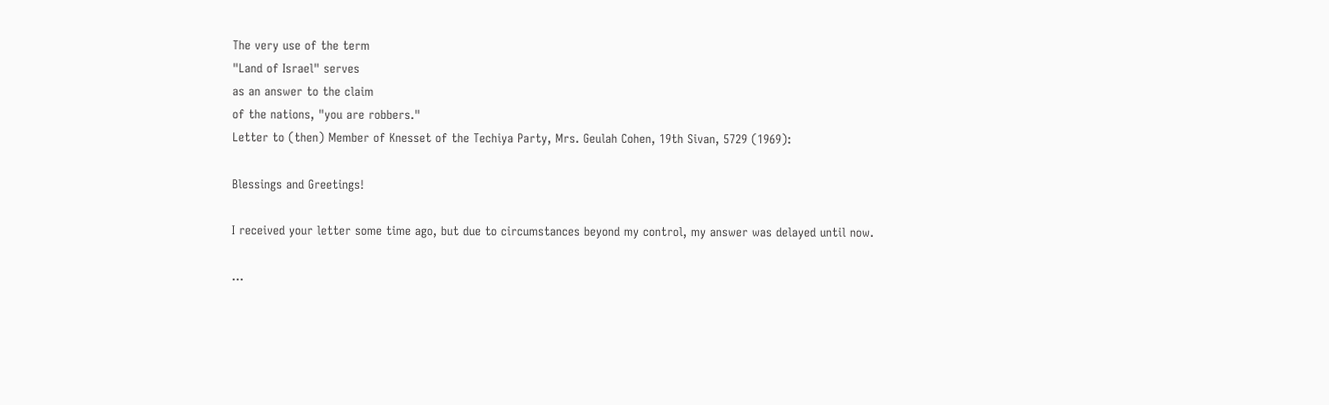The very use of the term
"Land of Israel" serves
as an answer to the claim
of the nations, "you are robbers."
Letter to (then) Member of Knesset of the Techiya Party, Mrs. Geulah Cohen, 19th Sivan, 5729 (1969):

Blessings and Greetings!

I received your letter some time ago, but due to circumstances beyond my control, my answer was delayed until now.

...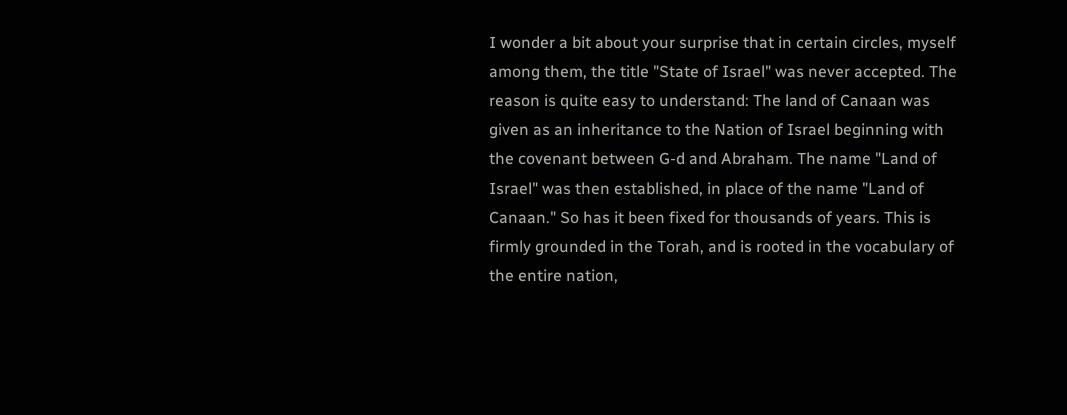I wonder a bit about your surprise that in certain circles, myself among them, the title "State of Israel" was never accepted. The reason is quite easy to understand: The land of Canaan was given as an inheritance to the Nation of Israel beginning with the covenant between G-d and Abraham. The name "Land of Israel" was then established, in place of the name "Land of Canaan." So has it been fixed for thousands of years. This is firmly grounded in the Torah, and is rooted in the vocabulary of the entire nation,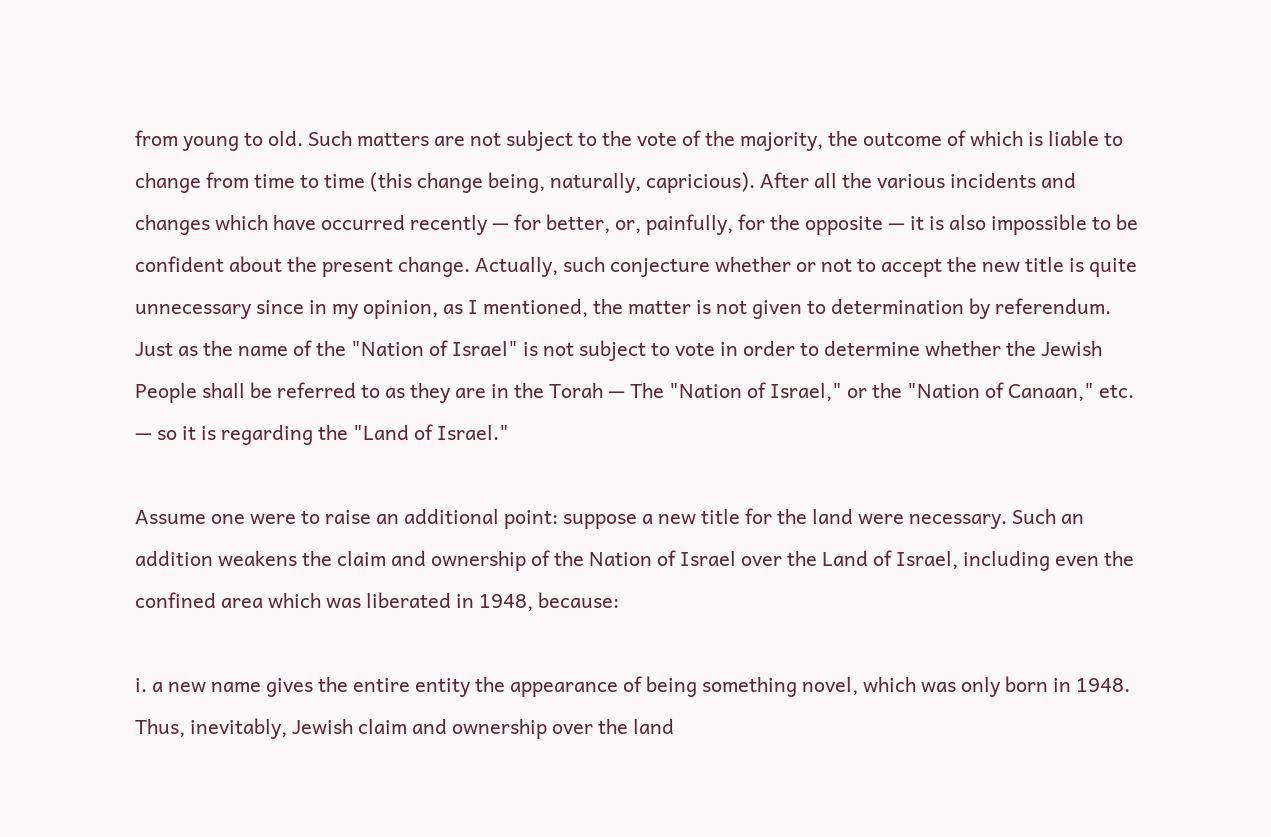from young to old. Such matters are not subject to the vote of the majority, the outcome of which is liable to change from time to time (this change being, naturally, capricious). After all the various incidents and changes which have occurred recently — for better, or, painfully, for the opposite — it is also impossible to be confident about the present change. Actually, such conjecture whether or not to accept the new title is quite unnecessary since in my opinion, as I mentioned, the matter is not given to determination by referendum. Just as the name of the "Nation of Israel" is not subject to vote in order to determine whether the Jewish People shall be referred to as they are in the Torah — The "Nation of Israel," or the "Nation of Canaan," etc. — so it is regarding the "Land of Israel."

Assume one were to raise an additional point: suppose a new title for the land were necessary. Such an addition weakens the claim and ownership of the Nation of Israel over the Land of Israel, including even the confined area which was liberated in 1948, because:

i. a new name gives the entire entity the appearance of being something novel, which was only born in 1948. Thus, inevitably, Jewish claim and ownership over the land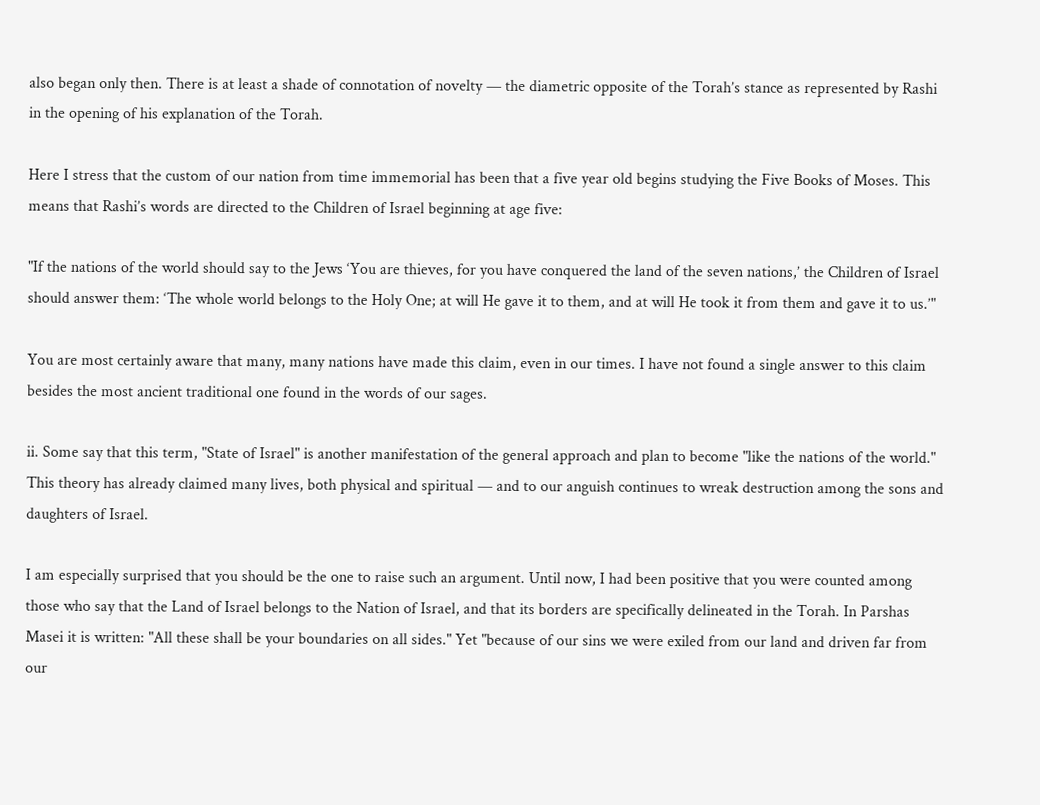also began only then. There is at least a shade of connotation of novelty — the diametric opposite of the Torah’s stance as represented by Rashi in the opening of his explanation of the Torah.

Here I stress that the custom of our nation from time immemorial has been that a five year old begins studying the Five Books of Moses. This means that Rashi’s words are directed to the Children of Israel beginning at age five:

"If the nations of the world should say to the Jews ‘You are thieves, for you have conquered the land of the seven nations,’ the Children of Israel should answer them: ‘The whole world belongs to the Holy One; at will He gave it to them, and at will He took it from them and gave it to us.’"

You are most certainly aware that many, many nations have made this claim, even in our times. I have not found a single answer to this claim besides the most ancient traditional one found in the words of our sages.

ii. Some say that this term, "State of Israel" is another manifestation of the general approach and plan to become "like the nations of the world." This theory has already claimed many lives, both physical and spiritual — and to our anguish continues to wreak destruction among the sons and daughters of Israel.

I am especially surprised that you should be the one to raise such an argument. Until now, I had been positive that you were counted among those who say that the Land of Israel belongs to the Nation of Israel, and that its borders are specifically delineated in the Torah. In Parshas Masei it is written: "All these shall be your boundaries on all sides." Yet "because of our sins we were exiled from our land and driven far from our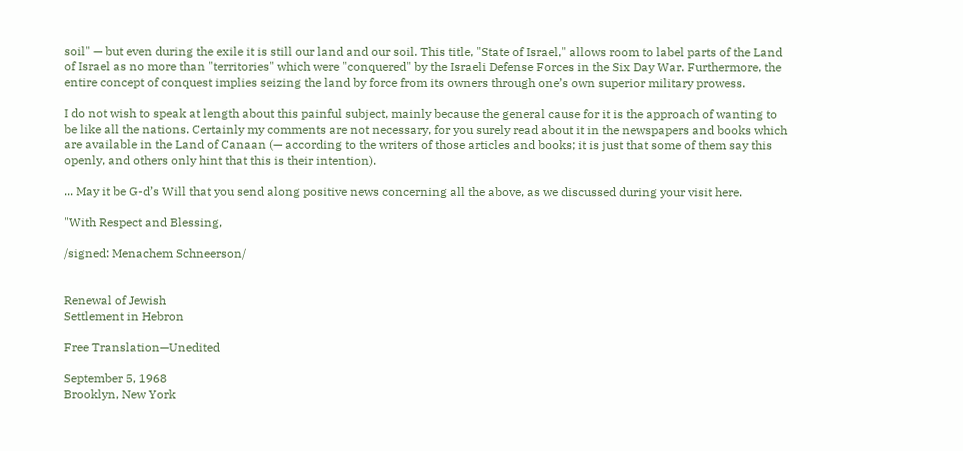soil" — but even during the exile it is still our land and our soil. This title, "State of Israel," allows room to label parts of the Land of Israel as no more than "territories" which were "conquered" by the Israeli Defense Forces in the Six Day War. Furthermore, the entire concept of conquest implies seizing the land by force from its owners through one’s own superior military prowess.

I do not wish to speak at length about this painful subject, mainly because the general cause for it is the approach of wanting to be like all the nations. Certainly my comments are not necessary, for you surely read about it in the newspapers and books which are available in the Land of Canaan (— according to the writers of those articles and books; it is just that some of them say this openly, and others only hint that this is their intention).

... May it be G-d’s Will that you send along positive news concerning all the above, as we discussed during your visit here.

"With Respect and Blessing,

/signed: Menachem Schneerson/


Renewal of Jewish
Settlement in Hebron

Free Translation—Unedited

September 5, 1968
Brooklyn, New York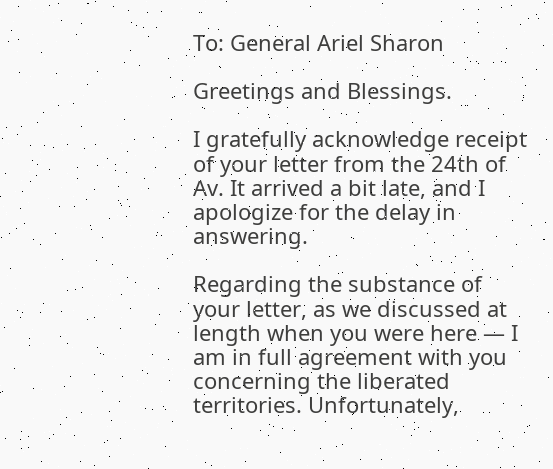To: General Ariel Sharon

Greetings and Blessings.

I gratefully acknowledge receipt of your letter from the 24th of Av. It arrived a bit late, and I apologize for the delay in answering.

Regarding the substance of your letter, as we discussed at length when you were here — I am in full agreement with you concerning the liberated territories. Unfortunately,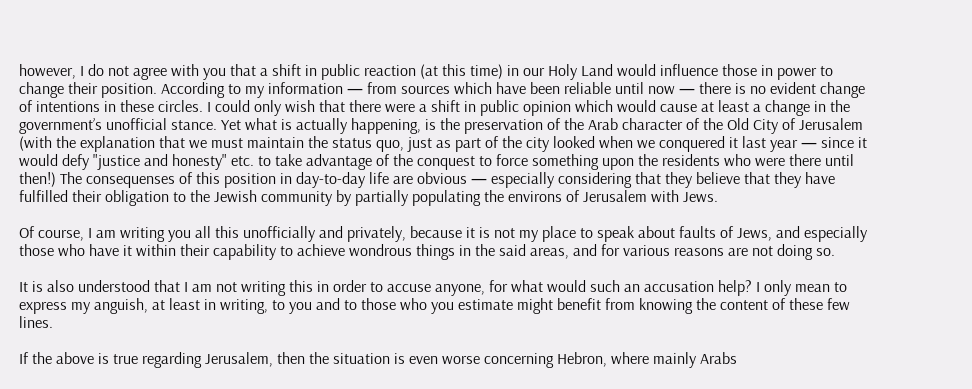however, I do not agree with you that a shift in public reaction (at this time) in our Holy Land would influence those in power to change their position. According to my information — from sources which have been reliable until now — there is no evident change of intentions in these circles. I could only wish that there were a shift in public opinion which would cause at least a change in the government’s unofficial stance. Yet what is actually happening, is the preservation of the Arab character of the Old City of Jerusalem (with the explanation that we must maintain the status quo, just as part of the city looked when we conquered it last year — since it would defy "justice and honesty" etc. to take advantage of the conquest to force something upon the residents who were there until then!) The consequenses of this position in day-to-day life are obvious — especially considering that they believe that they have fulfilled their obligation to the Jewish community by partially populating the environs of Jerusalem with Jews.

Of course, I am writing you all this unofficially and privately, because it is not my place to speak about faults of Jews, and especially those who have it within their capability to achieve wondrous things in the said areas, and for various reasons are not doing so.

It is also understood that I am not writing this in order to accuse anyone, for what would such an accusation help? I only mean to express my anguish, at least in writing, to you and to those who you estimate might benefit from knowing the content of these few lines.

If the above is true regarding Jerusalem, then the situation is even worse concerning Hebron, where mainly Arabs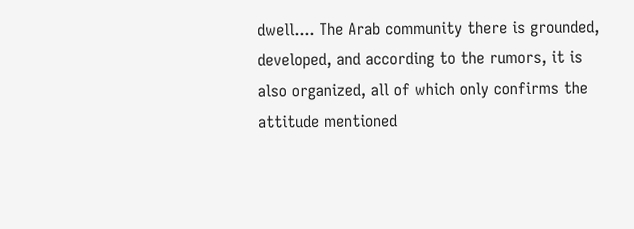dwell.... The Arab community there is grounded, developed, and according to the rumors, it is also organized, all of which only confirms the attitude mentioned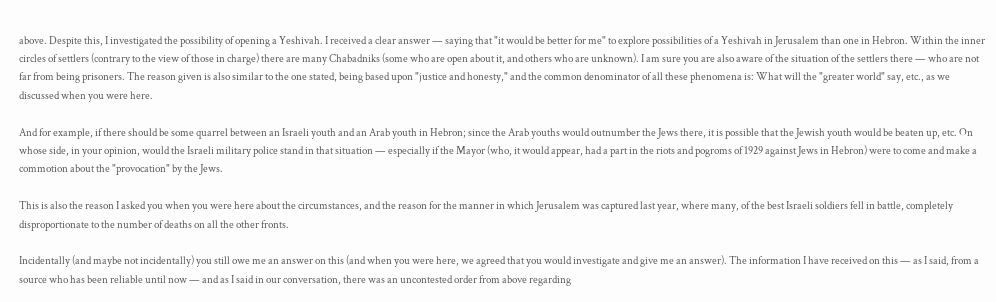above. Despite this, I investigated the possibility of opening a Yeshivah. I received a clear answer — saying that "it would be better for me" to explore possibilities of a Yeshivah in Jerusalem than one in Hebron. Within the inner circles of settlers (contrary to the view of those in charge) there are many Chabadniks (some who are open about it, and others who are unknown). I am sure you are also aware of the situation of the settlers there — who are not far from being prisoners. The reason given is also similar to the one stated, being based upon "justice and honesty," and the common denominator of all these phenomena is: What will the "greater world" say, etc., as we discussed when you were here.

And for example, if there should be some quarrel between an Israeli youth and an Arab youth in Hebron; since the Arab youths would outnumber the Jews there, it is possible that the Jewish youth would be beaten up, etc. On whose side, in your opinion, would the Israeli military police stand in that situation — especially if the Mayor (who, it would appear, had a part in the riots and pogroms of 1929 against Jews in Hebron) were to come and make a commotion about the "provocation" by the Jews.

This is also the reason I asked you when you were here about the circumstances, and the reason for the manner in which Jerusalem was captured last year, where many, of the best Israeli soldiers fell in battle, completely disproportionate to the number of deaths on all the other fronts.

Incidentally (and maybe not incidentally) you still owe me an answer on this (and when you were here, we agreed that you would investigate and give me an answer). The information I have received on this — as I said, from a source who has been reliable until now — and as I said in our conversation, there was an uncontested order from above regarding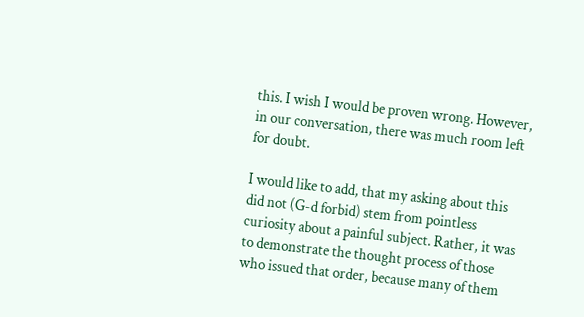this. I wish I would be proven wrong. However, in our conversation, there was much room left for doubt.

I would like to add, that my asking about this did not (G-d forbid) stem from pointless curiosity about a painful subject. Rather, it was to demonstrate the thought process of those who issued that order, because many of them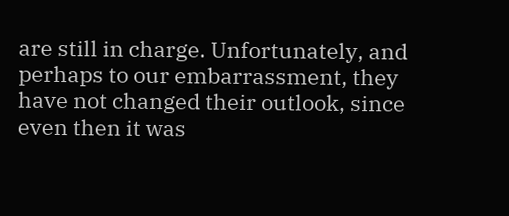are still in charge. Unfortunately, and perhaps to our embarrassment, they have not changed their outlook, since even then it was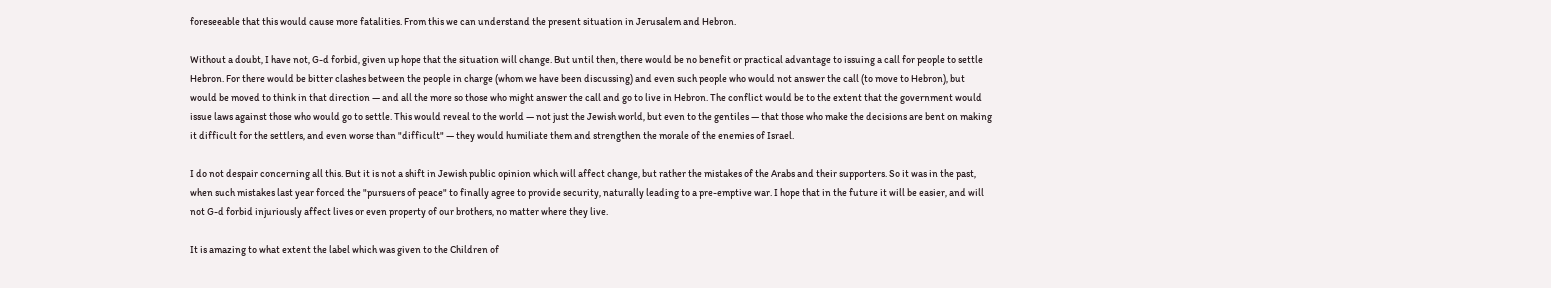foreseeable that this would cause more fatalities. From this we can understand the present situation in Jerusalem and Hebron.

Without a doubt, I have not, G-d forbid, given up hope that the situation will change. But until then, there would be no benefit or practical advantage to issuing a call for people to settle Hebron. For there would be bitter clashes between the people in charge (whom we have been discussing) and even such people who would not answer the call (to move to Hebron), but would be moved to think in that direction — and all the more so those who might answer the call and go to live in Hebron. The conflict would be to the extent that the government would issue laws against those who would go to settle. This would reveal to the world — not just the Jewish world, but even to the gentiles — that those who make the decisions are bent on making it difficult for the settlers, and even worse than "difficult" — they would humiliate them and strengthen the morale of the enemies of Israel.

I do not despair concerning all this. But it is not a shift in Jewish public opinion which will affect change, but rather the mistakes of the Arabs and their supporters. So it was in the past, when such mistakes last year forced the "pursuers of peace" to finally agree to provide security, naturally leading to a pre-emptive war. I hope that in the future it will be easier, and will not G-d forbid injuriously affect lives or even property of our brothers, no matter where they live.

It is amazing to what extent the label which was given to the Children of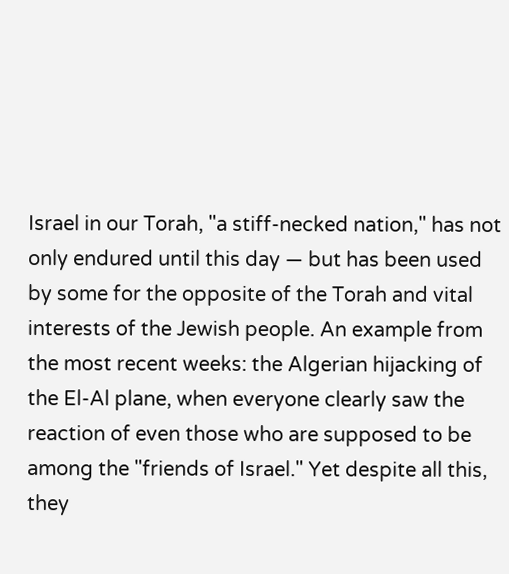Israel in our Torah, "a stiff-necked nation," has not only endured until this day — but has been used by some for the opposite of the Torah and vital interests of the Jewish people. An example from the most recent weeks: the Algerian hijacking of the El-Al plane, when everyone clearly saw the reaction of even those who are supposed to be among the "friends of Israel." Yet despite all this, they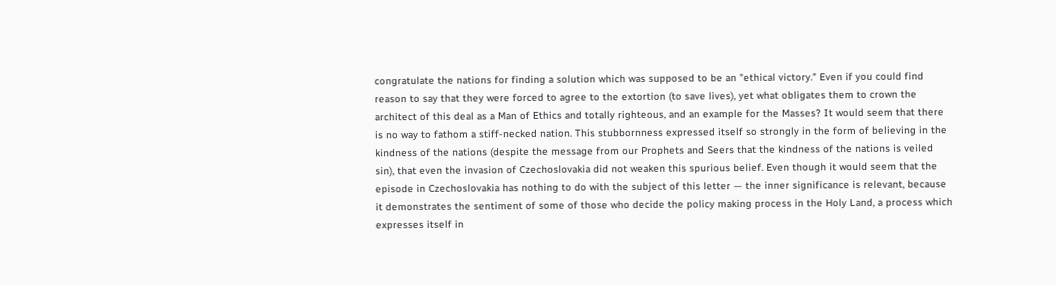congratulate the nations for finding a solution which was supposed to be an "ethical victory." Even if you could find reason to say that they were forced to agree to the extortion (to save lives), yet what obligates them to crown the architect of this deal as a Man of Ethics and totally righteous, and an example for the Masses? It would seem that there is no way to fathom a stiff-necked nation. This stubbornness expressed itself so strongly in the form of believing in the kindness of the nations (despite the message from our Prophets and Seers that the kindness of the nations is veiled sin), that even the invasion of Czechoslovakia did not weaken this spurious belief. Even though it would seem that the episode in Czechoslovakia has nothing to do with the subject of this letter — the inner significance is relevant, because it demonstrates the sentiment of some of those who decide the policy making process in the Holy Land, a process which expresses itself in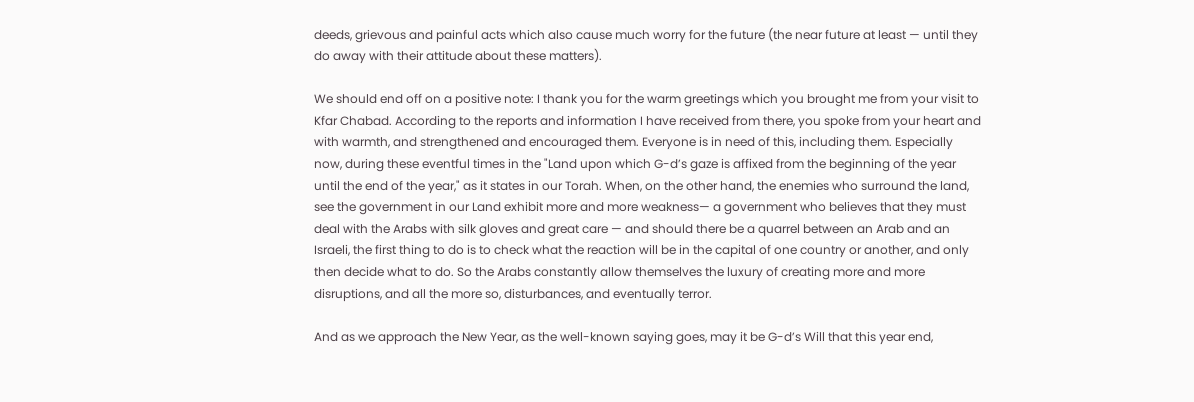deeds, grievous and painful acts which also cause much worry for the future (the near future at least — until they do away with their attitude about these matters).

We should end off on a positive note: I thank you for the warm greetings which you brought me from your visit to Kfar Chabad. According to the reports and information I have received from there, you spoke from your heart and with warmth, and strengthened and encouraged them. Everyone is in need of this, including them. Especially now, during these eventful times in the "Land upon which G-d’s gaze is affixed from the beginning of the year until the end of the year," as it states in our Torah. When, on the other hand, the enemies who surround the land, see the government in our Land exhibit more and more weakness— a government who believes that they must deal with the Arabs with silk gloves and great care — and should there be a quarrel between an Arab and an Israeli, the first thing to do is to check what the reaction will be in the capital of one country or another, and only then decide what to do. So the Arabs constantly allow themselves the luxury of creating more and more disruptions, and all the more so, disturbances, and eventually terror.

And as we approach the New Year, as the well-known saying goes, may it be G-d’s Will that this year end,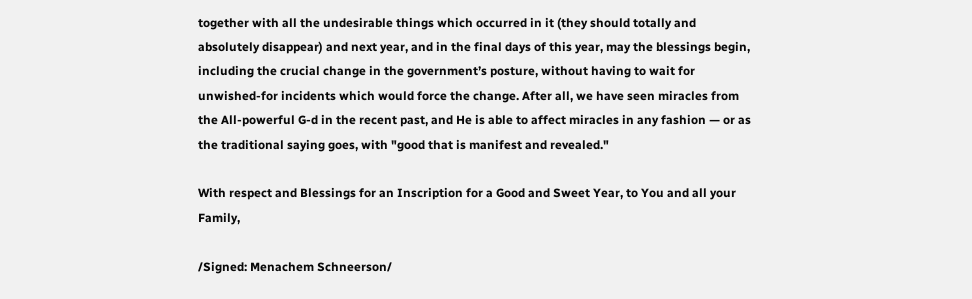together with all the undesirable things which occurred in it (they should totally and absolutely disappear) and next year, and in the final days of this year, may the blessings begin, including the crucial change in the government’s posture, without having to wait for unwished-for incidents which would force the change. After all, we have seen miracles from the All-powerful G-d in the recent past, and He is able to affect miracles in any fashion — or as the traditional saying goes, with "good that is manifest and revealed."

With respect and Blessings for an Inscription for a Good and Sweet Year, to You and all your Family,

/Signed: Menachem Schneerson/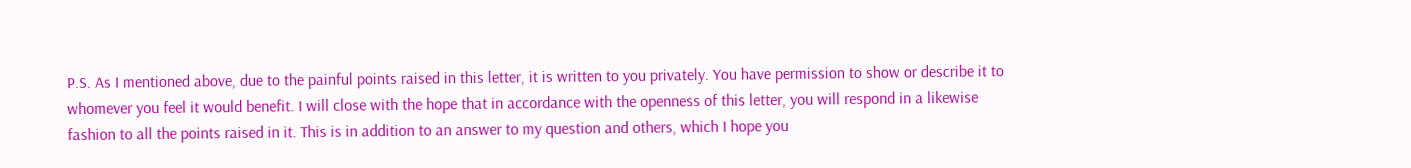P.S. As I mentioned above, due to the painful points raised in this letter, it is written to you privately. You have permission to show or describe it to whomever you feel it would benefit. I will close with the hope that in accordance with the openness of this letter, you will respond in a likewise fashion to all the points raised in it. This is in addition to an answer to my question and others, which I hope you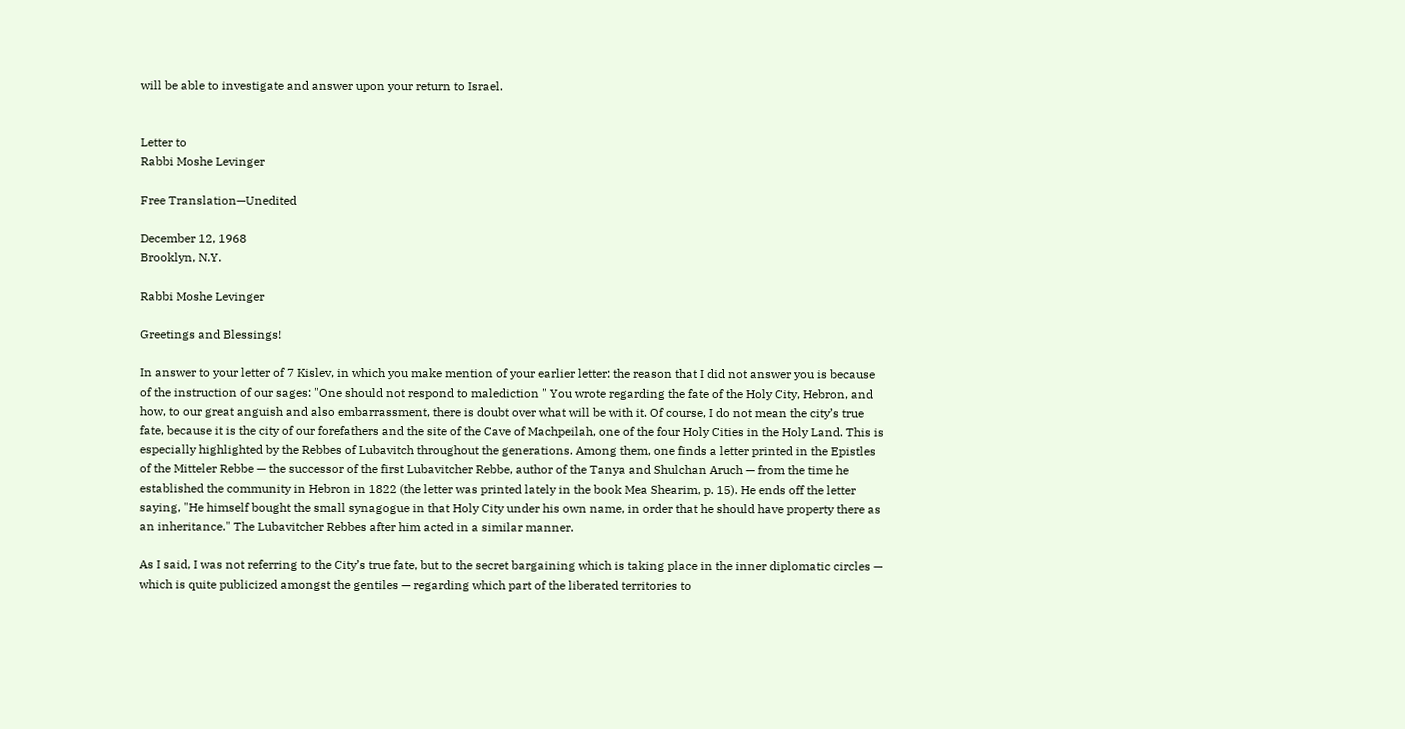will be able to investigate and answer upon your return to Israel.


Letter to
Rabbi Moshe Levinger

Free Translation—Unedited

December 12, 1968
Brooklyn, N.Y.

Rabbi Moshe Levinger

Greetings and Blessings!

In answer to your letter of 7 Kislev, in which you make mention of your earlier letter: the reason that I did not answer you is because of the instruction of our sages: "One should not respond to malediction " You wrote regarding the fate of the Holy City, Hebron, and how, to our great anguish and also embarrassment, there is doubt over what will be with it. Of course, I do not mean the city’s true fate, because it is the city of our forefathers and the site of the Cave of Machpeilah, one of the four Holy Cities in the Holy Land. This is especially highlighted by the Rebbes of Lubavitch throughout the generations. Among them, one finds a letter printed in the Epistles of the Mitteler Rebbe — the successor of the first Lubavitcher Rebbe, author of the Tanya and Shulchan Aruch — from the time he established the community in Hebron in 1822 (the letter was printed lately in the book Mea Shearim, p. 15). He ends off the letter saying, "He himself bought the small synagogue in that Holy City under his own name, in order that he should have property there as an inheritance." The Lubavitcher Rebbes after him acted in a similar manner.

As I said, I was not referring to the City’s true fate, but to the secret bargaining which is taking place in the inner diplomatic circles — which is quite publicized amongst the gentiles — regarding which part of the liberated territories to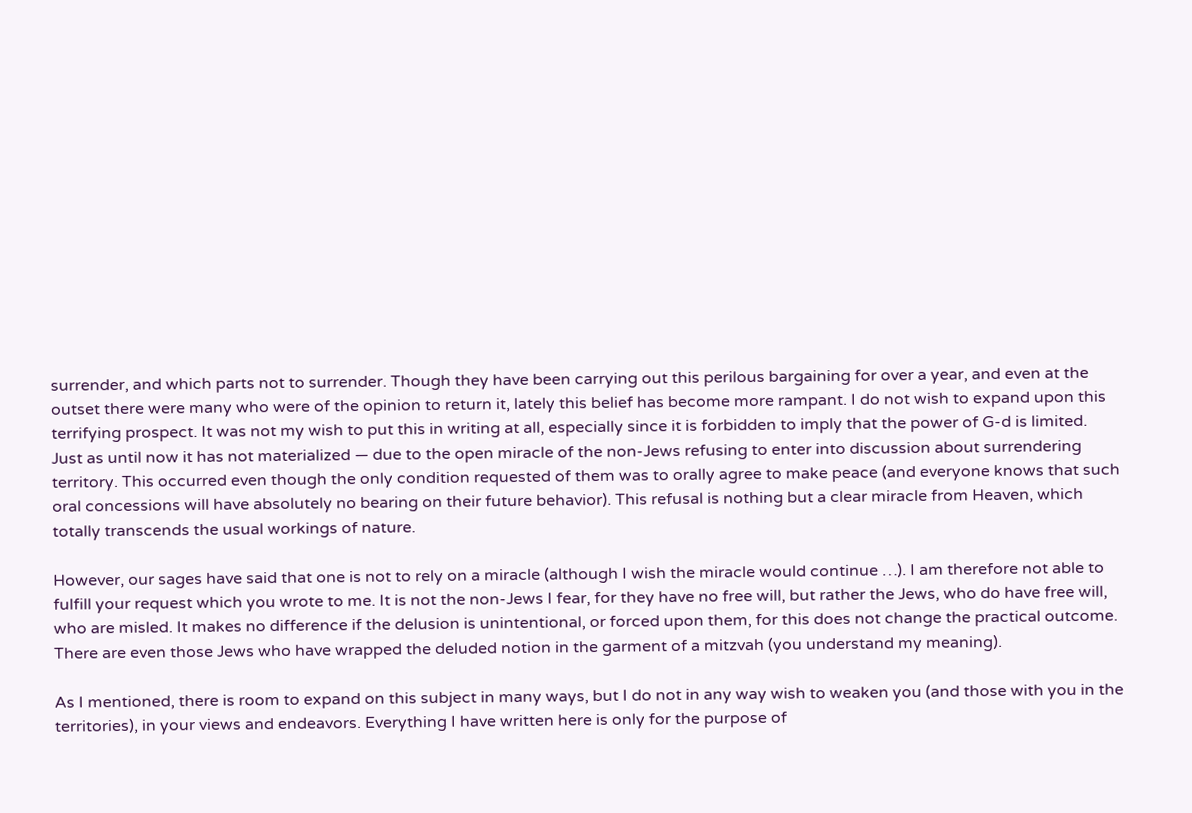surrender, and which parts not to surrender. Though they have been carrying out this perilous bargaining for over a year, and even at the outset there were many who were of the opinion to return it, lately this belief has become more rampant. I do not wish to expand upon this terrifying prospect. It was not my wish to put this in writing at all, especially since it is forbidden to imply that the power of G-d is limited. Just as until now it has not materialized — due to the open miracle of the non-Jews refusing to enter into discussion about surrendering territory. This occurred even though the only condition requested of them was to orally agree to make peace (and everyone knows that such oral concessions will have absolutely no bearing on their future behavior). This refusal is nothing but a clear miracle from Heaven, which totally transcends the usual workings of nature.

However, our sages have said that one is not to rely on a miracle (although I wish the miracle would continue …). I am therefore not able to fulfill your request which you wrote to me. It is not the non-Jews I fear, for they have no free will, but rather the Jews, who do have free will, who are misled. It makes no difference if the delusion is unintentional, or forced upon them, for this does not change the practical outcome. There are even those Jews who have wrapped the deluded notion in the garment of a mitzvah (you understand my meaning).

As I mentioned, there is room to expand on this subject in many ways, but I do not in any way wish to weaken you (and those with you in the territories), in your views and endeavors. Everything I have written here is only for the purpose of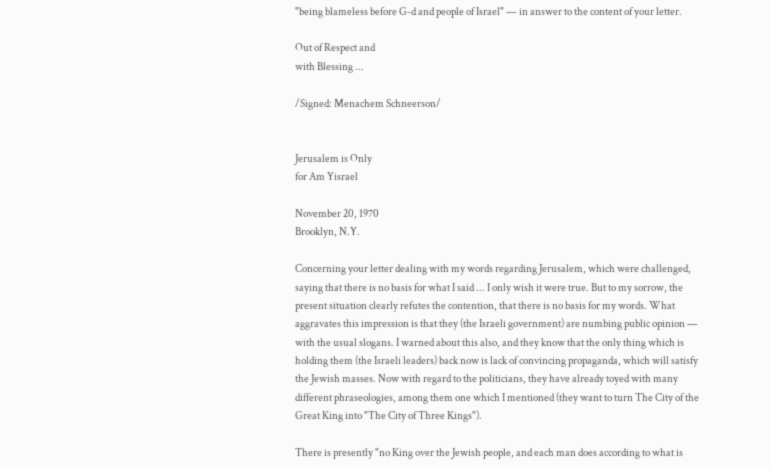"being blameless before G-d and people of Israel" — in answer to the content of your letter.

Out of Respect and
with Blessing ...

/Signed: Menachem Schneerson/


Jerusalem is Only
for Am Yisrael

November 20, 1970
Brooklyn, N.Y.

Concerning your letter dealing with my words regarding Jerusalem, which were challenged, saying that there is no basis for what I said ... I only wish it were true. But to my sorrow, the present situation clearly refutes the contention, that there is no basis for my words. What aggravates this impression is that they (the Israeli government) are numbing public opinion — with the usual slogans. I warned about this also, and they know that the only thing which is holding them (the Israeli leaders) back now is lack of convincing propaganda, which will satisfy the Jewish masses. Now with regard to the politicians, they have already toyed with many different phraseologies, among them one which I mentioned (they want to turn The City of the Great King into "The City of Three Kings").

There is presently "no King over the Jewish people, and each man does according to what is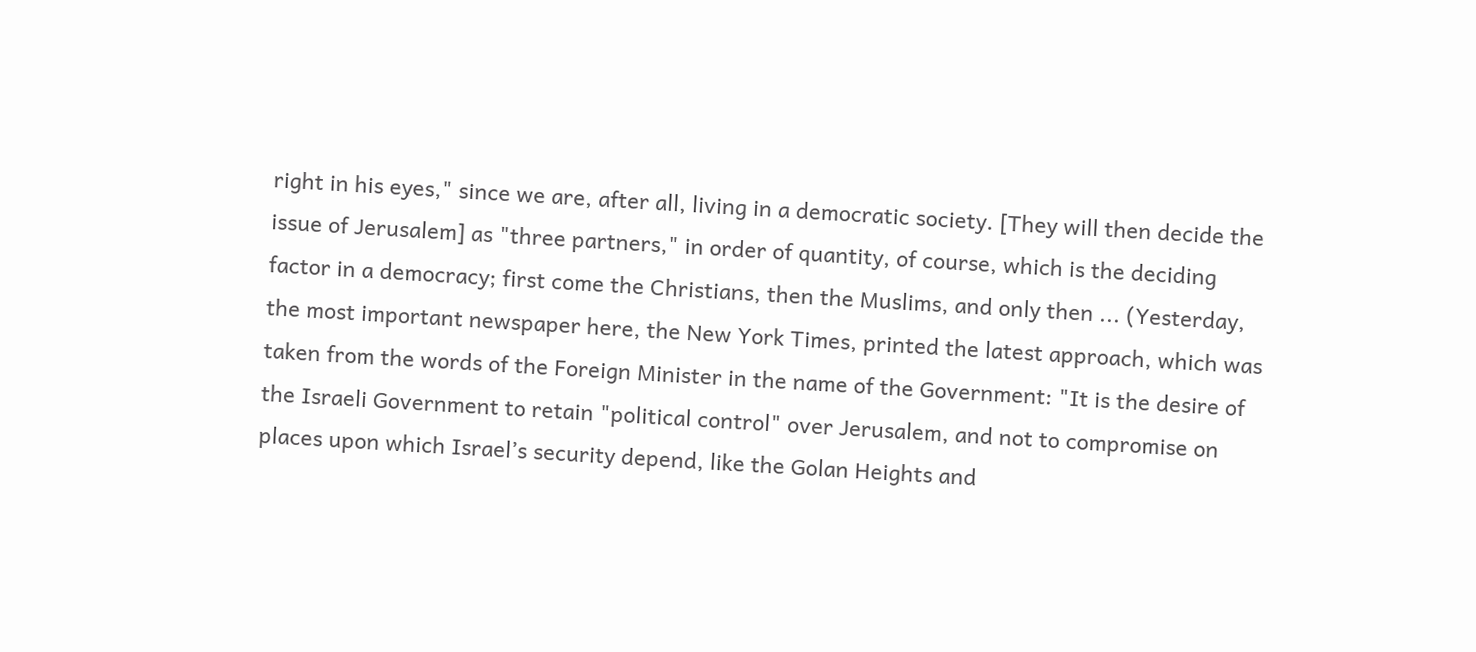right in his eyes," since we are, after all, living in a democratic society. [They will then decide the issue of Jerusalem] as "three partners," in order of quantity, of course, which is the deciding factor in a democracy; first come the Christians, then the Muslims, and only then ... (Yesterday, the most important newspaper here, the New York Times, printed the latest approach, which was taken from the words of the Foreign Minister in the name of the Government: "It is the desire of the Israeli Government to retain "political control" over Jerusalem, and not to compromise on places upon which Israel’s security depend, like the Golan Heights and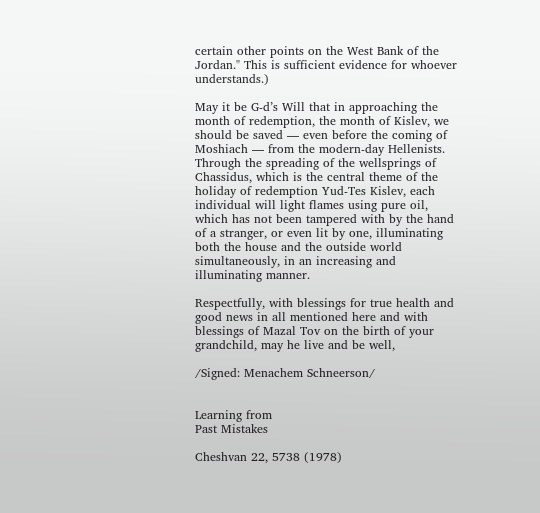certain other points on the West Bank of the Jordan." This is sufficient evidence for whoever understands.)

May it be G-d’s Will that in approaching the month of redemption, the month of Kislev, we should be saved — even before the coming of Moshiach — from the modern-day Hellenists. Through the spreading of the wellsprings of Chassidus, which is the central theme of the holiday of redemption Yud-Tes Kislev, each individual will light flames using pure oil, which has not been tampered with by the hand of a stranger, or even lit by one, illuminating both the house and the outside world simultaneously, in an increasing and illuminating manner.

Respectfully, with blessings for true health and good news in all mentioned here and with blessings of Mazal Tov on the birth of your grandchild, may he live and be well,

/Signed: Menachem Schneerson/


Learning from
Past Mistakes

Cheshvan 22, 5738 (1978)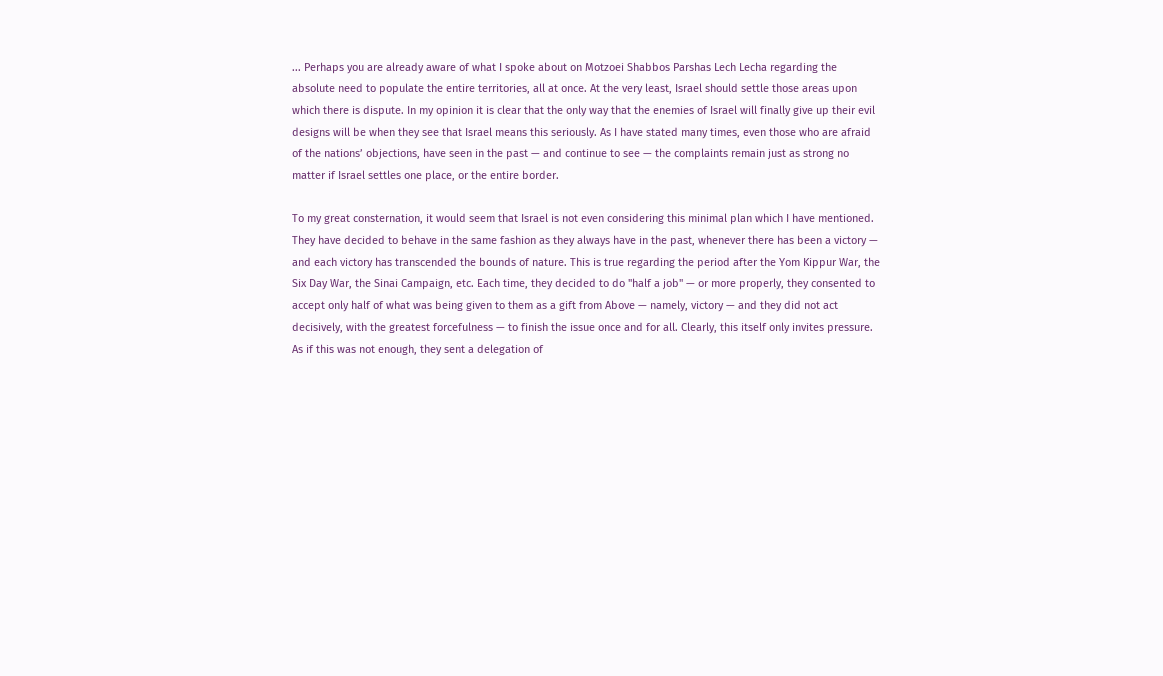... Perhaps you are already aware of what I spoke about on Motzoei Shabbos Parshas Lech Lecha regarding the absolute need to populate the entire territories, all at once. At the very least, Israel should settle those areas upon which there is dispute. In my opinion it is clear that the only way that the enemies of Israel will finally give up their evil designs will be when they see that Israel means this seriously. As I have stated many times, even those who are afraid of the nations’ objections, have seen in the past — and continue to see — the complaints remain just as strong no matter if Israel settles one place, or the entire border.

To my great consternation, it would seem that Israel is not even considering this minimal plan which I have mentioned. They have decided to behave in the same fashion as they always have in the past, whenever there has been a victory — and each victory has transcended the bounds of nature. This is true regarding the period after the Yom Kippur War, the Six Day War, the Sinai Campaign, etc. Each time, they decided to do "half a job" — or more properly, they consented to accept only half of what was being given to them as a gift from Above — namely, victory — and they did not act decisively, with the greatest forcefulness — to finish the issue once and for all. Clearly, this itself only invites pressure. As if this was not enough, they sent a delegation of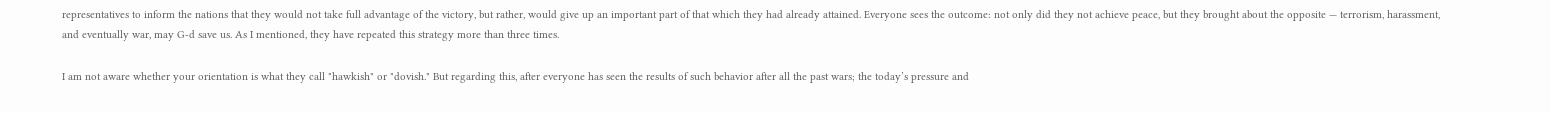representatives to inform the nations that they would not take full advantage of the victory, but rather, would give up an important part of that which they had already attained. Everyone sees the outcome: not only did they not achieve peace, but they brought about the opposite — terrorism, harassment, and eventually war, may G-d save us. As I mentioned, they have repeated this strategy more than three times.

I am not aware whether your orientation is what they call "hawkish" or "dovish." But regarding this, after everyone has seen the results of such behavior after all the past wars; the today’s pressure and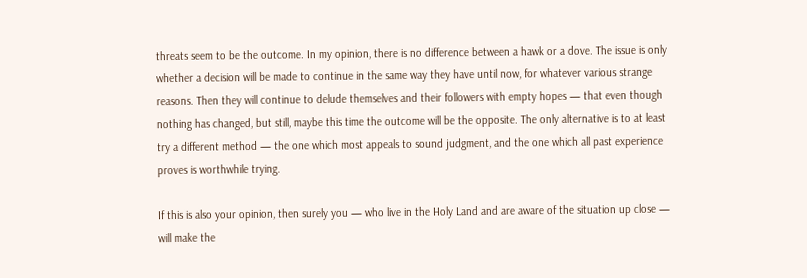threats seem to be the outcome. In my opinion, there is no difference between a hawk or a dove. The issue is only whether a decision will be made to continue in the same way they have until now, for whatever various strange reasons. Then they will continue to delude themselves and their followers with empty hopes — that even though nothing has changed, but still, maybe this time the outcome will be the opposite. The only alternative is to at least try a different method — the one which most appeals to sound judgment, and the one which all past experience proves is worthwhile trying.

If this is also your opinion, then surely you — who live in the Holy Land and are aware of the situation up close — will make the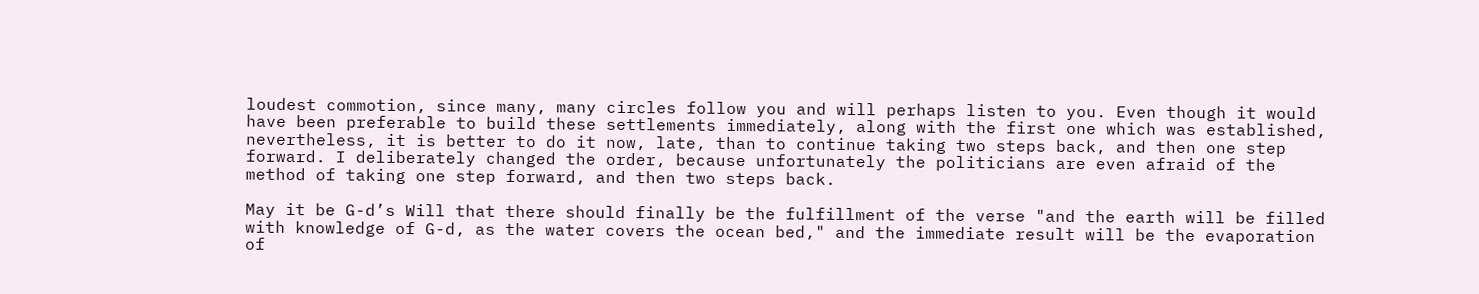loudest commotion, since many, many circles follow you and will perhaps listen to you. Even though it would have been preferable to build these settlements immediately, along with the first one which was established, nevertheless, it is better to do it now, late, than to continue taking two steps back, and then one step forward. I deliberately changed the order, because unfortunately the politicians are even afraid of the method of taking one step forward, and then two steps back.

May it be G-d’s Will that there should finally be the fulfillment of the verse "and the earth will be filled with knowledge of G-d, as the water covers the ocean bed," and the immediate result will be the evaporation of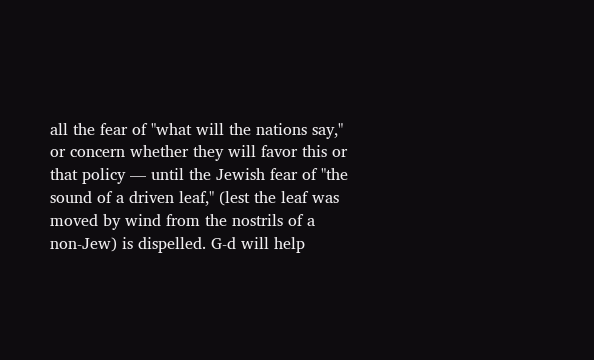all the fear of "what will the nations say," or concern whether they will favor this or that policy — until the Jewish fear of "the sound of a driven leaf," (lest the leaf was moved by wind from the nostrils of a non-Jew) is dispelled. G-d will help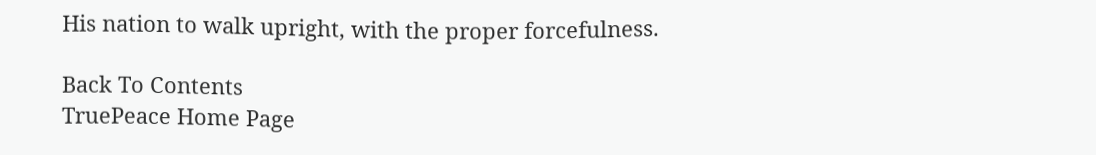His nation to walk upright, with the proper forcefulness.

Back To Contents
TruePeace Home Page